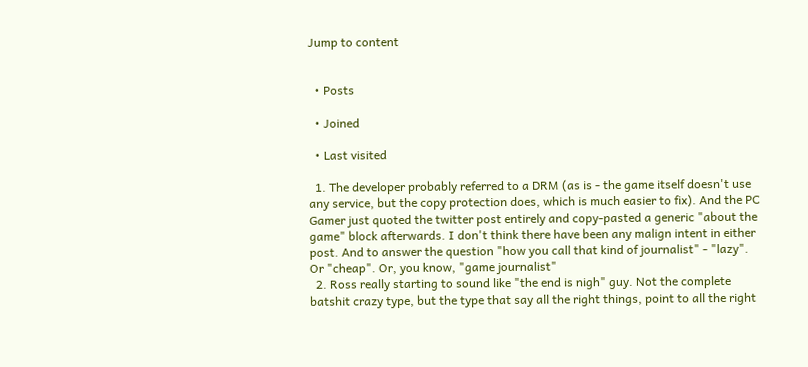Jump to content


  • Posts

  • Joined

  • Last visited

  1. The developer probably referred to a DRM (as is - the game itself doesn't use any service, but the copy protection does, which is much easier to fix). And the PC Gamer just quoted the twitter post entirely and copy-pasted a generic "about the game" block afterwards. I don't think there have been any malign intent in either post. And to answer the question "how you call that kind of journalist" - "lazy". Or "cheap". Or, you know, "game journalist"
  2. Ross really starting to sound like "the end is nigh" guy. Not the complete batshit crazy type, but the type that say all the right things, point to all the right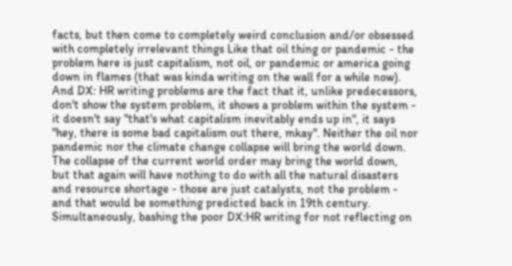facts, but then come to completely weird conclusion and/or obsessed with completely irrelevant things Like that oil thing or pandemic - the problem here is just capitalism, not oil, or pandemic or america going down in flames (that was kinda writing on the wall for a while now). And DX: HR writing problems are the fact that it, unlike predecessors, don't show the system problem, it shows a problem within the system - it doesn't say "that's what capitalism inevitably ends up in", it says "hey, there is some bad capitalism out there, mkay". Neither the oil nor pandemic nor the climate change collapse will bring the world down. The collapse of the current world order may bring the world down, but that again will have nothing to do with all the natural disasters and resource shortage - those are just catalysts, not the problem - and that would be something predicted back in 19th century. Simultaneously, bashing the poor DX:HR writing for not reflecting on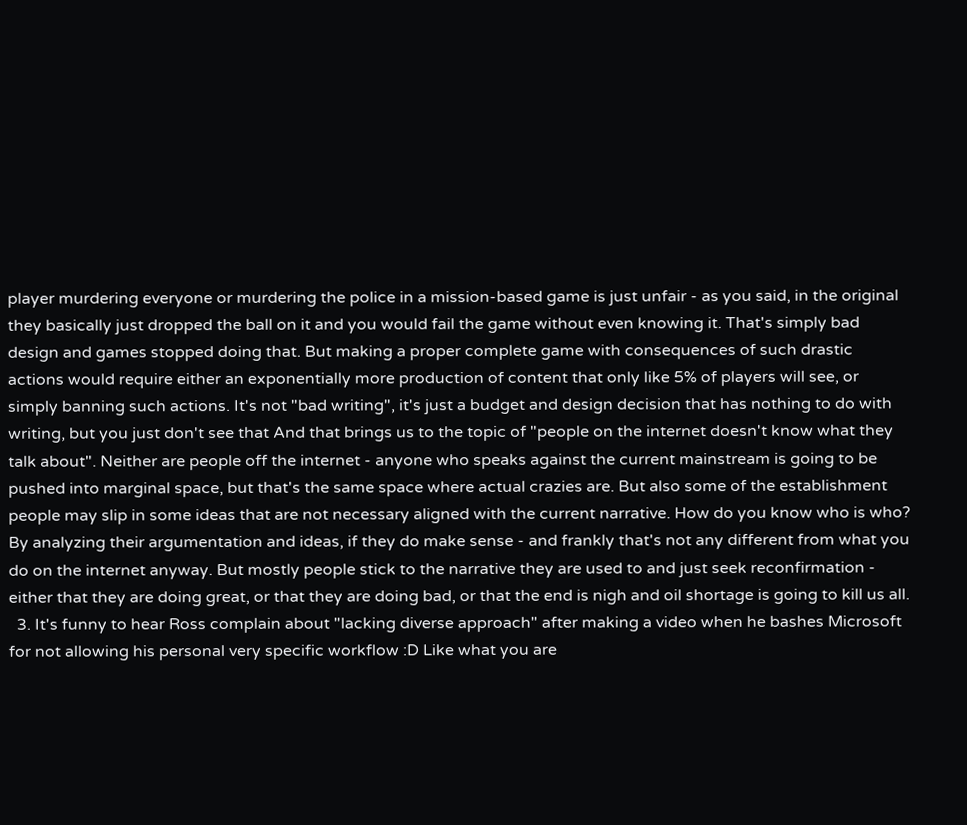player murdering everyone or murdering the police in a mission-based game is just unfair - as you said, in the original they basically just dropped the ball on it and you would fail the game without even knowing it. That's simply bad design and games stopped doing that. But making a proper complete game with consequences of such drastic actions would require either an exponentially more production of content that only like 5% of players will see, or simply banning such actions. It's not "bad writing", it's just a budget and design decision that has nothing to do with writing, but you just don't see that And that brings us to the topic of "people on the internet doesn't know what they talk about". Neither are people off the internet - anyone who speaks against the current mainstream is going to be pushed into marginal space, but that's the same space where actual crazies are. But also some of the establishment people may slip in some ideas that are not necessary aligned with the current narrative. How do you know who is who? By analyzing their argumentation and ideas, if they do make sense - and frankly that's not any different from what you do on the internet anyway. But mostly people stick to the narrative they are used to and just seek reconfirmation - either that they are doing great, or that they are doing bad, or that the end is nigh and oil shortage is going to kill us all.
  3. It's funny to hear Ross complain about "lacking diverse approach" after making a video when he bashes Microsoft for not allowing his personal very specific workflow :D Like what you are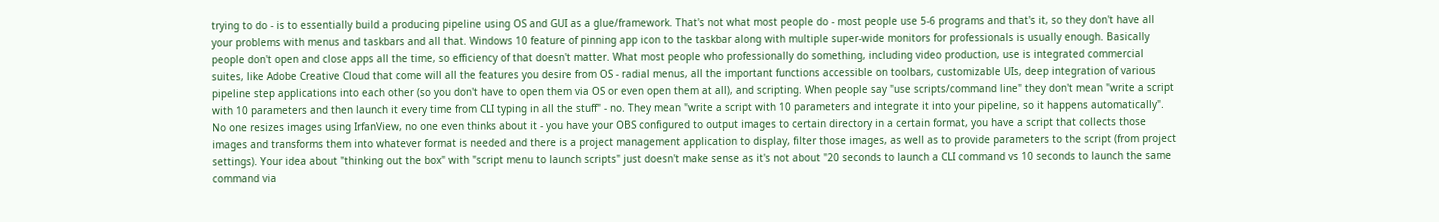trying to do - is to essentially build a producing pipeline using OS and GUI as a glue/framework. That's not what most people do - most people use 5-6 programs and that's it, so they don't have all your problems with menus and taskbars and all that. Windows 10 feature of pinning app icon to the taskbar along with multiple super-wide monitors for professionals is usually enough. Basically people don't open and close apps all the time, so efficiency of that doesn't matter. What most people who professionally do something, including video production, use is integrated commercial suites, like Adobe Creative Cloud that come will all the features you desire from OS - radial menus, all the important functions accessible on toolbars, customizable UIs, deep integration of various pipeline step applications into each other (so you don't have to open them via OS or even open them at all), and scripting. When people say "use scripts/command line" they don't mean "write a script with 10 parameters and then launch it every time from CLI typing in all the stuff" - no. They mean "write a script with 10 parameters and integrate it into your pipeline, so it happens automatically". No one resizes images using IrfanView, no one even thinks about it - you have your OBS configured to output images to certain directory in a certain format, you have a script that collects those images and transforms them into whatever format is needed and there is a project management application to display, filter those images, as well as to provide parameters to the script (from project settings). Your idea about "thinking out the box" with "script menu to launch scripts" just doesn't make sense as it's not about "20 seconds to launch a CLI command vs 10 seconds to launch the same command via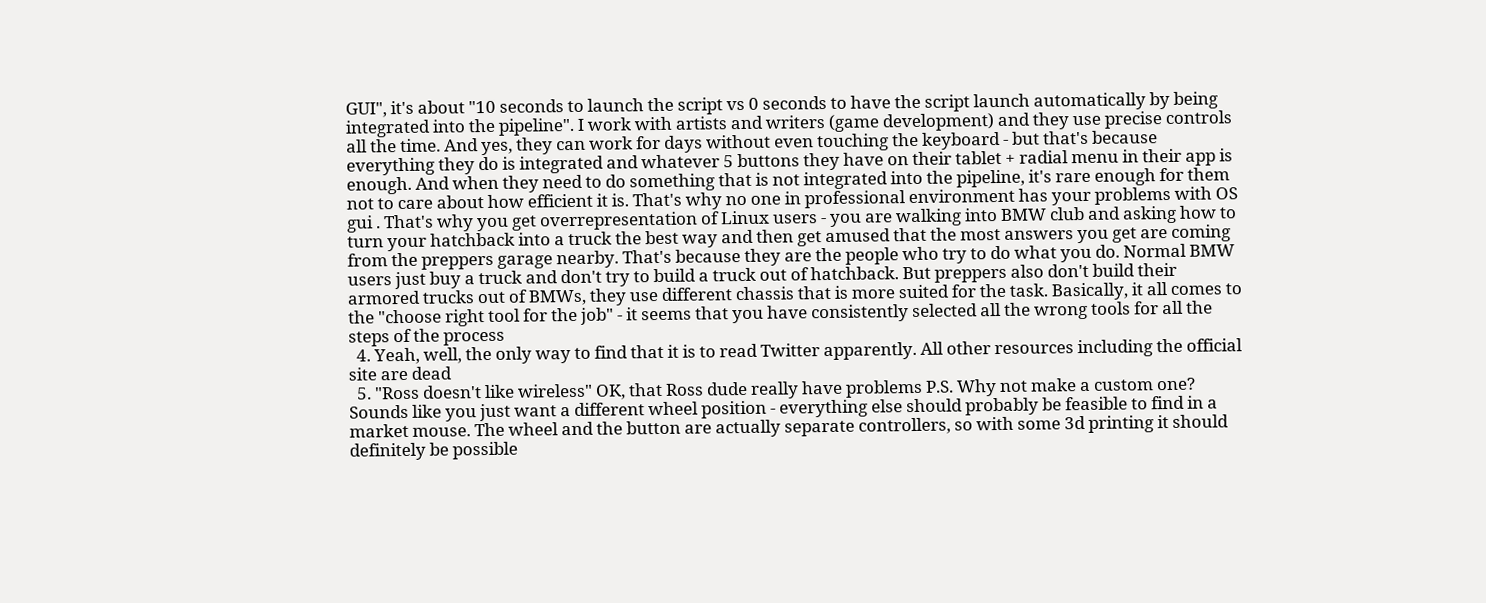GUI", it's about "10 seconds to launch the script vs 0 seconds to have the script launch automatically by being integrated into the pipeline". I work with artists and writers (game development) and they use precise controls all the time. And yes, they can work for days without even touching the keyboard - but that's because everything they do is integrated and whatever 5 buttons they have on their tablet + radial menu in their app is enough. And when they need to do something that is not integrated into the pipeline, it's rare enough for them not to care about how efficient it is. That's why no one in professional environment has your problems with OS gui . That's why you get overrepresentation of Linux users - you are walking into BMW club and asking how to turn your hatchback into a truck the best way and then get amused that the most answers you get are coming from the preppers garage nearby. That's because they are the people who try to do what you do. Normal BMW users just buy a truck and don't try to build a truck out of hatchback. But preppers also don't build their armored trucks out of BMWs, they use different chassis that is more suited for the task. Basically, it all comes to the "choose right tool for the job" - it seems that you have consistently selected all the wrong tools for all the steps of the process
  4. Yeah, well, the only way to find that it is to read Twitter apparently. All other resources including the official site are dead
  5. "Ross doesn't like wireless" OK, that Ross dude really have problems P.S. Why not make a custom one? Sounds like you just want a different wheel position - everything else should probably be feasible to find in a market mouse. The wheel and the button are actually separate controllers, so with some 3d printing it should definitely be possible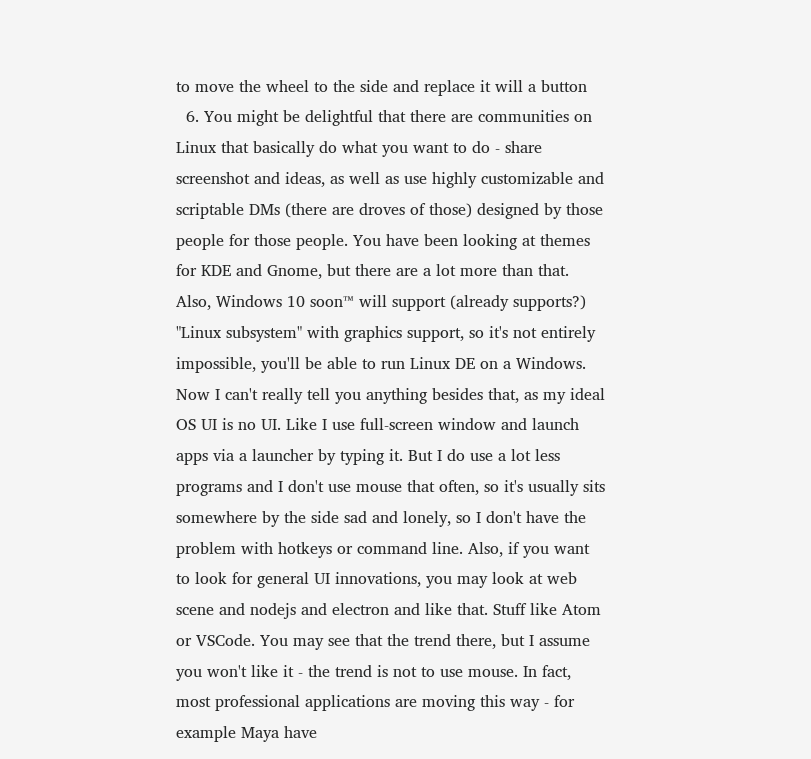to move the wheel to the side and replace it will a button
  6. You might be delightful that there are communities on Linux that basically do what you want to do - share screenshot and ideas, as well as use highly customizable and scriptable DMs (there are droves of those) designed by those people for those people. You have been looking at themes for KDE and Gnome, but there are a lot more than that. Also, Windows 10 soon™ will support (already supports?) "Linux subsystem" with graphics support, so it's not entirely impossible, you'll be able to run Linux DE on a Windows. Now I can't really tell you anything besides that, as my ideal OS UI is no UI. Like I use full-screen window and launch apps via a launcher by typing it. But I do use a lot less programs and I don't use mouse that often, so it's usually sits somewhere by the side sad and lonely, so I don't have the problem with hotkeys or command line. Also, if you want to look for general UI innovations, you may look at web scene and nodejs and electron and like that. Stuff like Atom or VSCode. You may see that the trend there, but I assume you won't like it - the trend is not to use mouse. In fact, most professional applications are moving this way - for example Maya have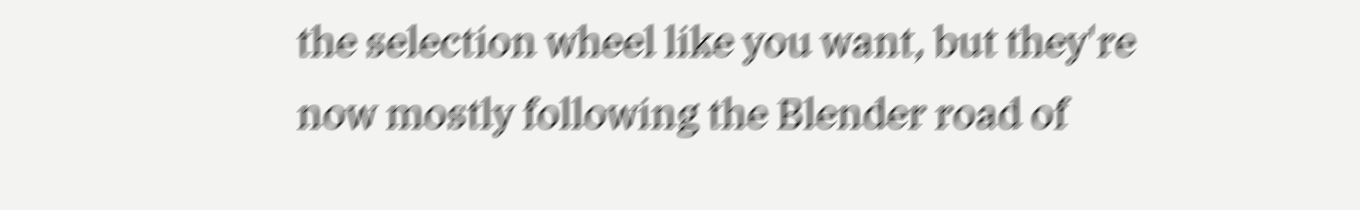the selection wheel like you want, but they're now mostly following the Blender road of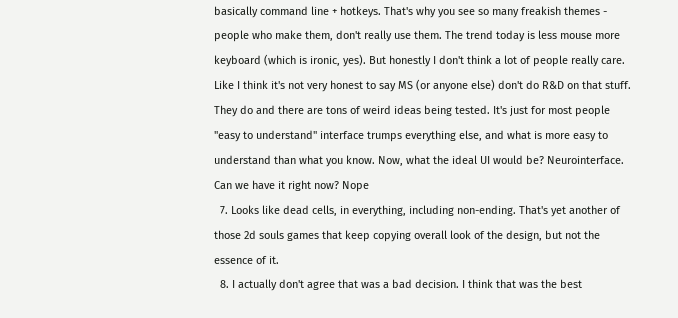basically command line + hotkeys. That's why you see so many freakish themes - people who make them, don't really use them. The trend today is less mouse more keyboard (which is ironic, yes). But honestly I don't think a lot of people really care. Like I think it's not very honest to say MS (or anyone else) don't do R&D on that stuff. They do and there are tons of weird ideas being tested. It's just for most people "easy to understand" interface trumps everything else, and what is more easy to understand than what you know. Now, what the ideal UI would be? Neurointerface. Can we have it right now? Nope
  7. Looks like dead cells, in everything, including non-ending. That's yet another of those 2d souls games that keep copying overall look of the design, but not the essence of it.
  8. I actually don't agree that was a bad decision. I think that was the best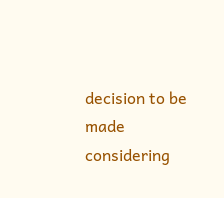decision to be made considering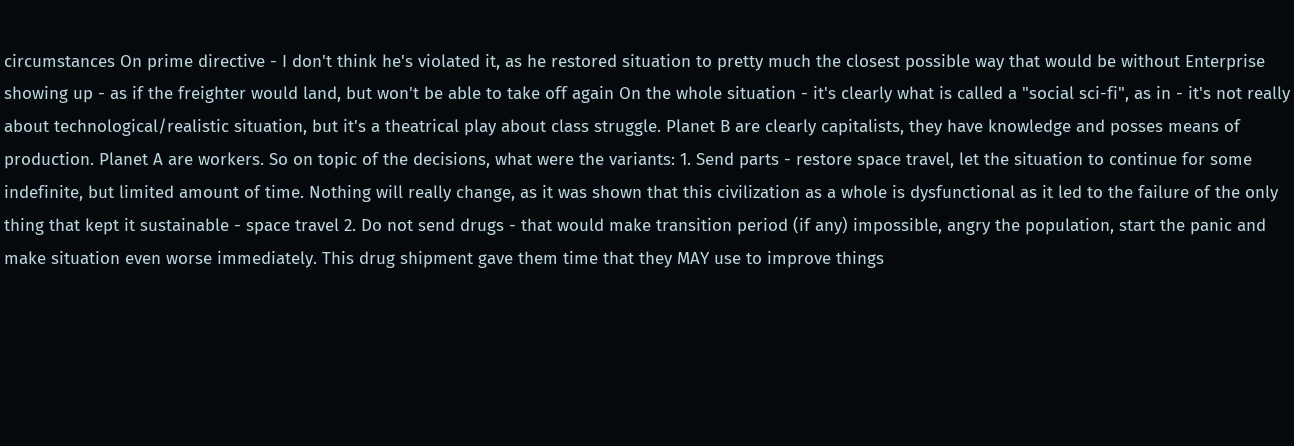circumstances On prime directive - I don't think he's violated it, as he restored situation to pretty much the closest possible way that would be without Enterprise showing up - as if the freighter would land, but won't be able to take off again On the whole situation - it's clearly what is called a "social sci-fi", as in - it's not really about technological/realistic situation, but it's a theatrical play about class struggle. Planet B are clearly capitalists, they have knowledge and posses means of production. Planet A are workers. So on topic of the decisions, what were the variants: 1. Send parts - restore space travel, let the situation to continue for some indefinite, but limited amount of time. Nothing will really change, as it was shown that this civilization as a whole is dysfunctional as it led to the failure of the only thing that kept it sustainable - space travel 2. Do not send drugs - that would make transition period (if any) impossible, angry the population, start the panic and make situation even worse immediately. This drug shipment gave them time that they MAY use to improve things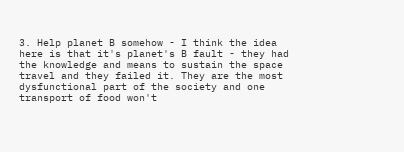3. Help planet B somehow - I think the idea here is that it's planet's B fault - they had the knowledge and means to sustain the space travel and they failed it. They are the most dysfunctional part of the society and one transport of food won't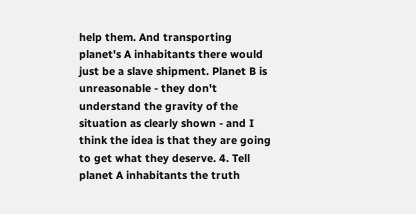help them. And transporting planet's A inhabitants there would just be a slave shipment. Planet B is unreasonable - they don't understand the gravity of the situation as clearly shown - and I think the idea is that they are going to get what they deserve. 4. Tell planet A inhabitants the truth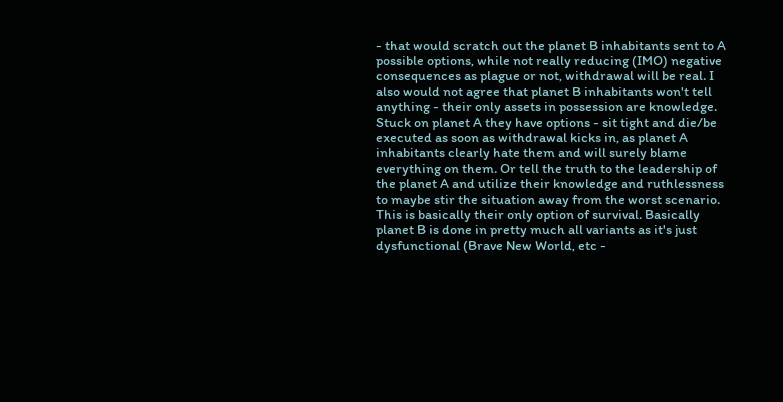- that would scratch out the planet B inhabitants sent to A possible options, while not really reducing (IMO) negative consequences as plague or not, withdrawal will be real. I also would not agree that planet B inhabitants won't tell anything - their only assets in possession are knowledge. Stuck on planet A they have options - sit tight and die/be executed as soon as withdrawal kicks in, as planet A inhabitants clearly hate them and will surely blame everything on them. Or tell the truth to the leadership of the planet A and utilize their knowledge and ruthlessness to maybe stir the situation away from the worst scenario. This is basically their only option of survival. Basically planet B is done in pretty much all variants as it's just dysfunctional (Brave New World, etc -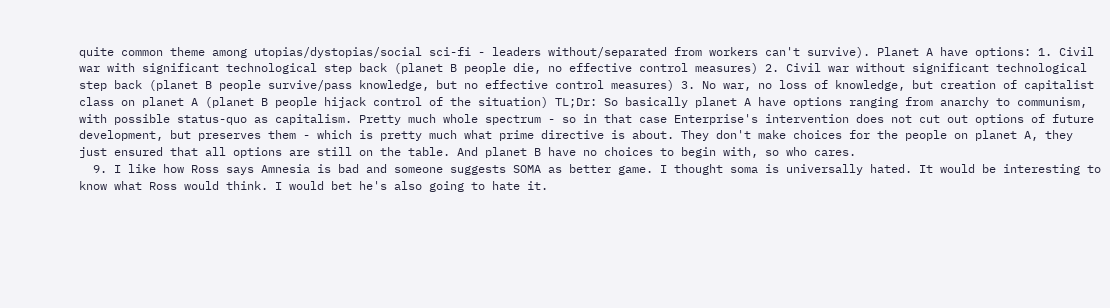quite common theme among utopias/dystopias/social sci-fi - leaders without/separated from workers can't survive). Planet A have options: 1. Civil war with significant technological step back (planet B people die, no effective control measures) 2. Civil war without significant technological step back (planet B people survive/pass knowledge, but no effective control measures) 3. No war, no loss of knowledge, but creation of capitalist class on planet A (planet B people hijack control of the situation) TL;Dr: So basically planet A have options ranging from anarchy to communism, with possible status-quo as capitalism. Pretty much whole spectrum - so in that case Enterprise's intervention does not cut out options of future development, but preserves them - which is pretty much what prime directive is about. They don't make choices for the people on planet A, they just ensured that all options are still on the table. And planet B have no choices to begin with, so who cares.
  9. I like how Ross says Amnesia is bad and someone suggests SOMA as better game. I thought soma is universally hated. It would be interesting to know what Ross would think. I would bet he's also going to hate it.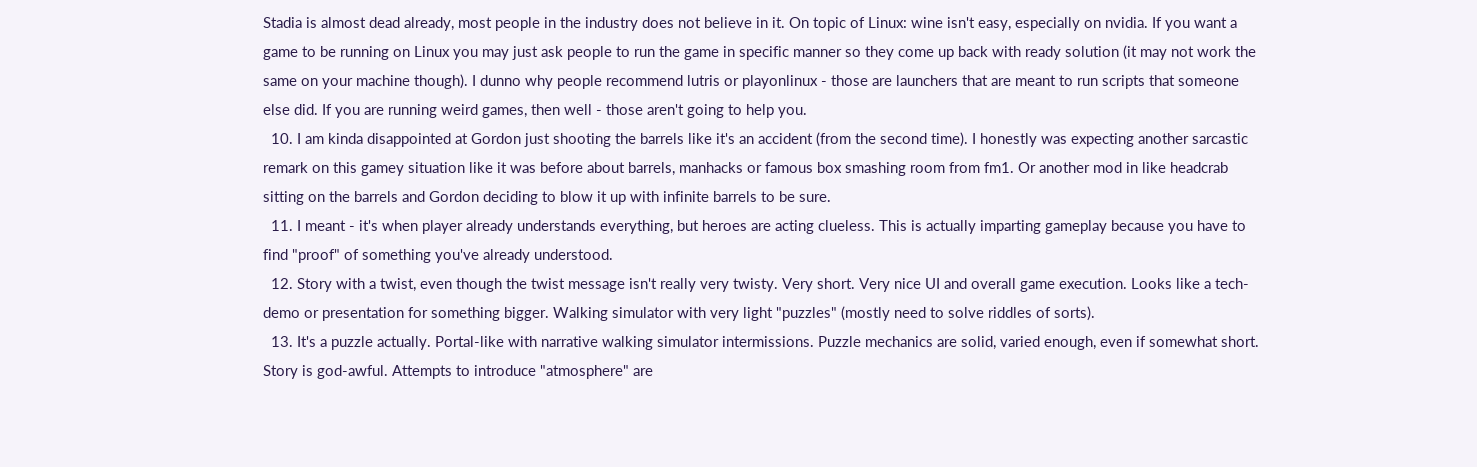Stadia is almost dead already, most people in the industry does not believe in it. On topic of Linux: wine isn't easy, especially on nvidia. If you want a game to be running on Linux you may just ask people to run the game in specific manner so they come up back with ready solution (it may not work the same on your machine though). I dunno why people recommend lutris or playonlinux - those are launchers that are meant to run scripts that someone else did. If you are running weird games, then well - those aren't going to help you.
  10. I am kinda disappointed at Gordon just shooting the barrels like it's an accident (from the second time). I honestly was expecting another sarcastic remark on this gamey situation like it was before about barrels, manhacks or famous box smashing room from fm1. Or another mod in like headcrab sitting on the barrels and Gordon deciding to blow it up with infinite barrels to be sure.
  11. I meant - it's when player already understands everything, but heroes are acting clueless. This is actually imparting gameplay because you have to find "proof" of something you've already understood.
  12. Story with a twist, even though the twist message isn't really very twisty. Very short. Very nice UI and overall game execution. Looks like a tech-demo or presentation for something bigger. Walking simulator with very light "puzzles" (mostly need to solve riddles of sorts).
  13. It's a puzzle actually. Portal-like with narrative walking simulator intermissions. Puzzle mechanics are solid, varied enough, even if somewhat short. Story is god-awful. Attempts to introduce "atmosphere" are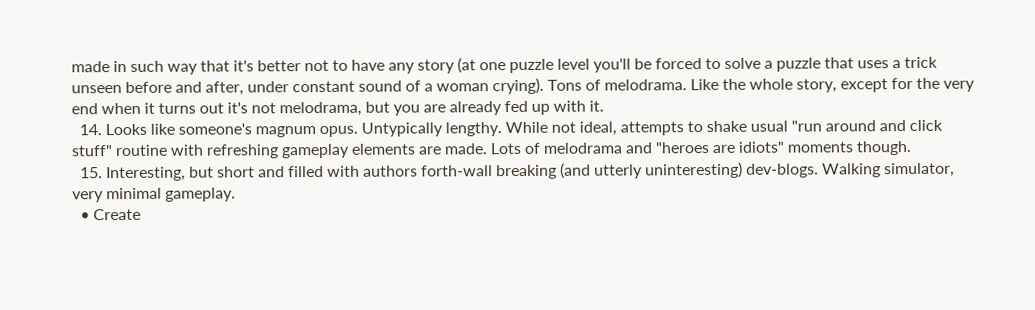made in such way that it's better not to have any story (at one puzzle level you'll be forced to solve a puzzle that uses a trick unseen before and after, under constant sound of a woman crying). Tons of melodrama. Like the whole story, except for the very end when it turns out it's not melodrama, but you are already fed up with it.
  14. Looks like someone's magnum opus. Untypically lengthy. While not ideal, attempts to shake usual "run around and click stuff" routine with refreshing gameplay elements are made. Lots of melodrama and "heroes are idiots" moments though.
  15. Interesting, but short and filled with authors forth-wall breaking (and utterly uninteresting) dev-blogs. Walking simulator, very minimal gameplay.
  • Create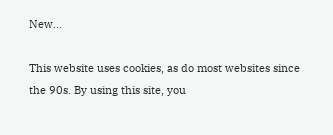New...

This website uses cookies, as do most websites since the 90s. By using this site, you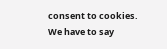consent to cookies. We have to say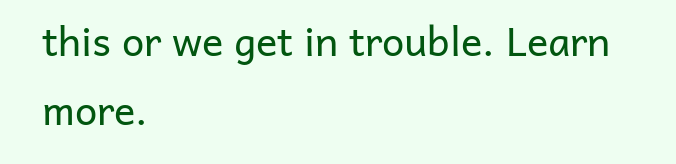this or we get in trouble. Learn more.